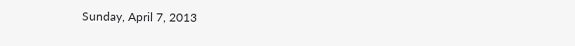Sunday, April 7, 2013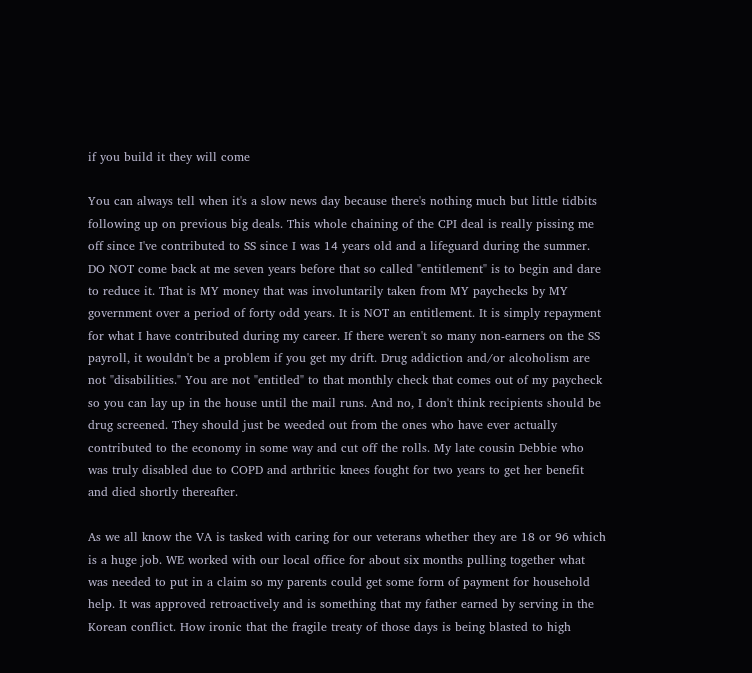if you build it they will come

You can always tell when it's a slow news day because there's nothing much but little tidbits following up on previous big deals. This whole chaining of the CPI deal is really pissing me off since I've contributed to SS since I was 14 years old and a lifeguard during the summer. DO NOT come back at me seven years before that so called "entitlement" is to begin and dare to reduce it. That is MY money that was involuntarily taken from MY paychecks by MY government over a period of forty odd years. It is NOT an entitlement. It is simply repayment for what I have contributed during my career. If there weren't so many non-earners on the SS payroll, it wouldn't be a problem if you get my drift. Drug addiction and/or alcoholism are not "disabilities." You are not "entitled" to that monthly check that comes out of my paycheck so you can lay up in the house until the mail runs. And no, I don't think recipients should be drug screened. They should just be weeded out from the ones who have ever actually contributed to the economy in some way and cut off the rolls. My late cousin Debbie who was truly disabled due to COPD and arthritic knees fought for two years to get her benefit and died shortly thereafter.

As we all know the VA is tasked with caring for our veterans whether they are 18 or 96 which is a huge job. WE worked with our local office for about six months pulling together what was needed to put in a claim so my parents could get some form of payment for household help. It was approved retroactively and is something that my father earned by serving in the Korean conflict. How ironic that the fragile treaty of those days is being blasted to high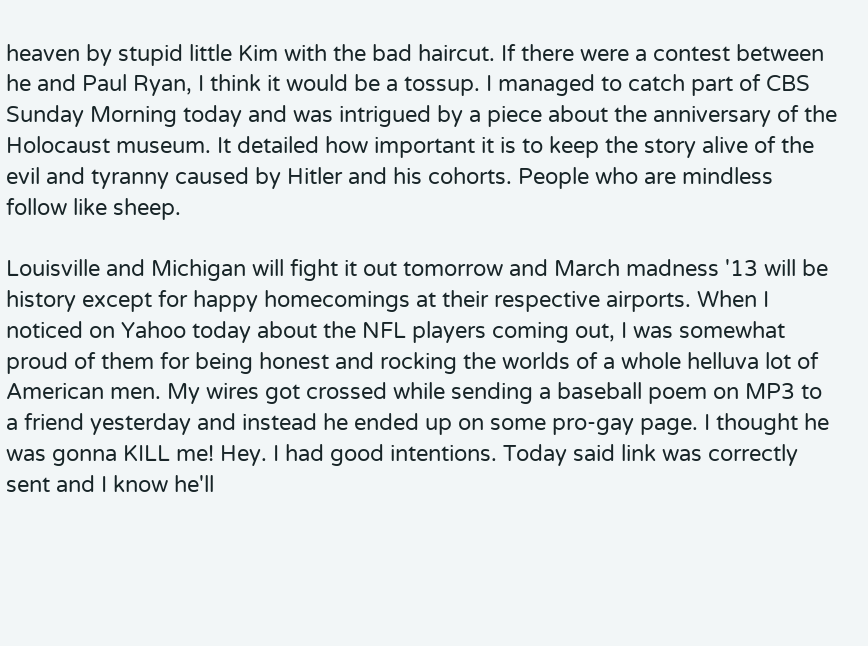heaven by stupid little Kim with the bad haircut. If there were a contest between he and Paul Ryan, I think it would be a tossup. I managed to catch part of CBS Sunday Morning today and was intrigued by a piece about the anniversary of the Holocaust museum. It detailed how important it is to keep the story alive of the evil and tyranny caused by Hitler and his cohorts. People who are mindless follow like sheep.

Louisville and Michigan will fight it out tomorrow and March madness '13 will be history except for happy homecomings at their respective airports. When I noticed on Yahoo today about the NFL players coming out, I was somewhat proud of them for being honest and rocking the worlds of a whole helluva lot of American men. My wires got crossed while sending a baseball poem on MP3 to a friend yesterday and instead he ended up on some pro-gay page. I thought he was gonna KILL me! Hey. I had good intentions. Today said link was correctly sent and I know he'll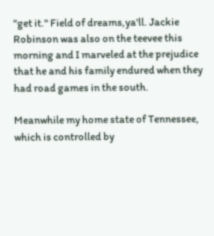"get it." Field of dreams,ya'll. Jackie Robinson was also on the teevee this morning and I marveled at the prejudice that he and his family endured when they had road games in the south.

Meanwhile my home state of Tennessee, which is controlled by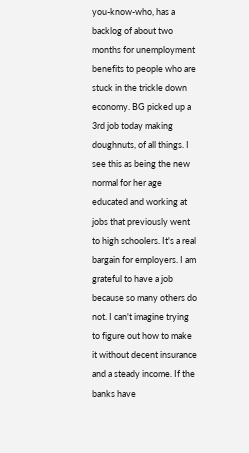you-know-who, has a backlog of about two months for unemployment benefits to people who are stuck in the trickle down economy. BG picked up a 3rd job today making doughnuts, of all things. I see this as being the new normal for her age educated and working at jobs that previously went to high schoolers. It's a real bargain for employers. I am grateful to have a job because so many others do not. I can't imagine trying to figure out how to make it without decent insurance and a steady income. If the banks have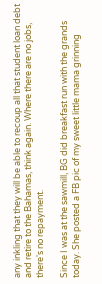any inkling that they will be able to recoup all that student loan debt and retire to the Bahamas, think again. Where there are no jobs, there's no repayment.

Since I was at the sawmill, BG did breakfast run with the grands today. She posted a FB pic of my sweet little mama grinning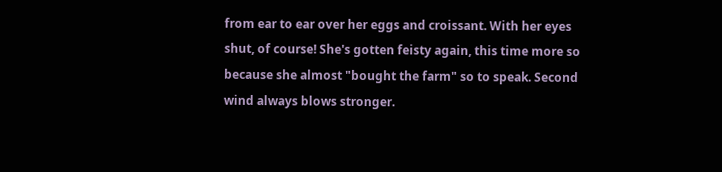from ear to ear over her eggs and croissant. With her eyes shut, of course! She's gotten feisty again, this time more so because she almost "bought the farm" so to speak. Second wind always blows stronger.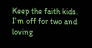Keep the faith kids. I'm off for two and loving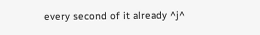every second of it already ^j^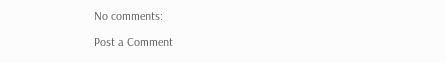No comments:

Post a Comment